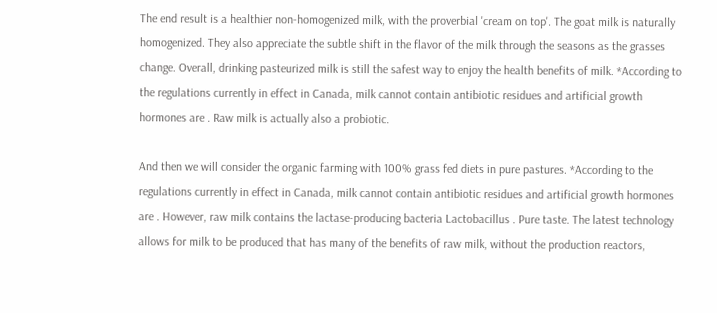The end result is a healthier non-homogenized milk, with the proverbial 'cream on top'. The goat milk is naturally homogenized. They also appreciate the subtle shift in the flavor of the milk through the seasons as the grasses change. Overall, drinking pasteurized milk is still the safest way to enjoy the health benefits of milk. *According to the regulations currently in effect in Canada, milk cannot contain antibiotic residues and artificial growth hormones are . Raw milk is actually also a probiotic.

And then we will consider the organic farming with 100% grass fed diets in pure pastures. *According to the regulations currently in effect in Canada, milk cannot contain antibiotic residues and artificial growth hormones are . However, raw milk contains the lactase-producing bacteria Lactobacillus . Pure taste. The latest technology allows for milk to be produced that has many of the benefits of raw milk, without the production reactors,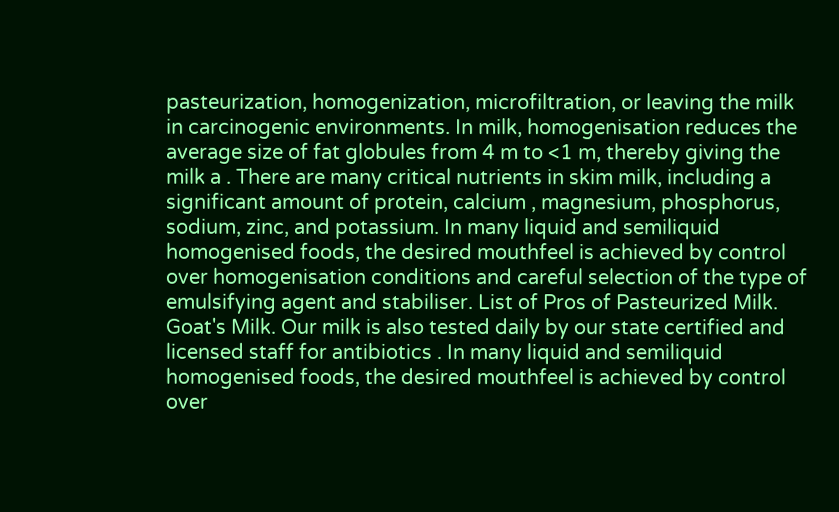pasteurization, homogenization, microfiltration, or leaving the milk in carcinogenic environments. In milk, homogenisation reduces the average size of fat globules from 4 m to <1 m, thereby giving the milk a . There are many critical nutrients in skim milk, including a significant amount of protein, calcium , magnesium, phosphorus, sodium, zinc, and potassium. In many liquid and semiliquid homogenised foods, the desired mouthfeel is achieved by control over homogenisation conditions and careful selection of the type of emulsifying agent and stabiliser. List of Pros of Pasteurized Milk. Goat's Milk. Our milk is also tested daily by our state certified and licensed staff for antibiotics . In many liquid and semiliquid homogenised foods, the desired mouthfeel is achieved by control over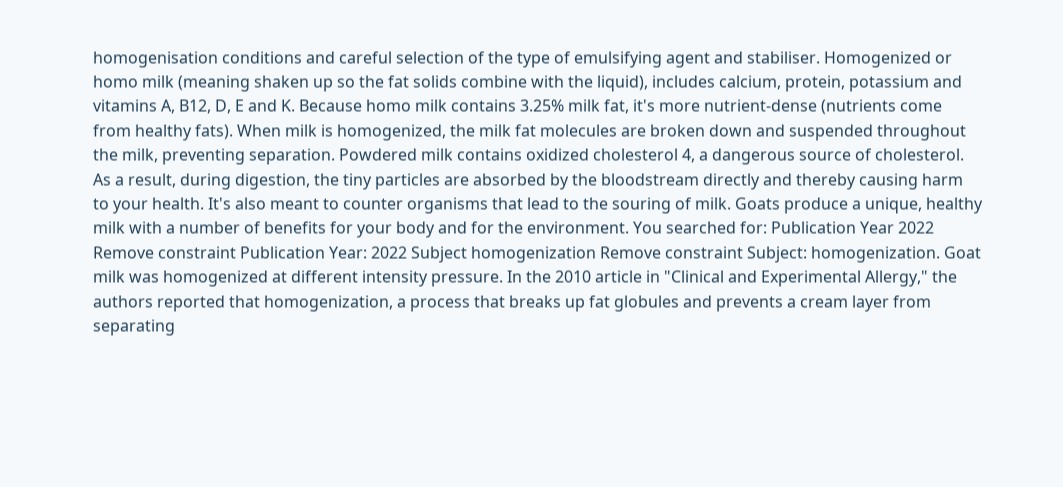homogenisation conditions and careful selection of the type of emulsifying agent and stabiliser. Homogenized or homo milk (meaning shaken up so the fat solids combine with the liquid), includes calcium, protein, potassium and vitamins A, B12, D, E and K. Because homo milk contains 3.25% milk fat, it's more nutrient-dense (nutrients come from healthy fats). When milk is homogenized, the milk fat molecules are broken down and suspended throughout the milk, preventing separation. Powdered milk contains oxidized cholesterol 4, a dangerous source of cholesterol. As a result, during digestion, the tiny particles are absorbed by the bloodstream directly and thereby causing harm to your health. It's also meant to counter organisms that lead to the souring of milk. Goats produce a unique, healthy milk with a number of benefits for your body and for the environment. You searched for: Publication Year 2022 Remove constraint Publication Year: 2022 Subject homogenization Remove constraint Subject: homogenization. Goat milk was homogenized at different intensity pressure. In the 2010 article in "Clinical and Experimental Allergy," the authors reported that homogenization, a process that breaks up fat globules and prevents a cream layer from separating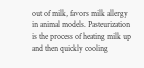out of milk, favors milk allergy in animal models. Pasteurization is the process of heating milk up and then quickly cooling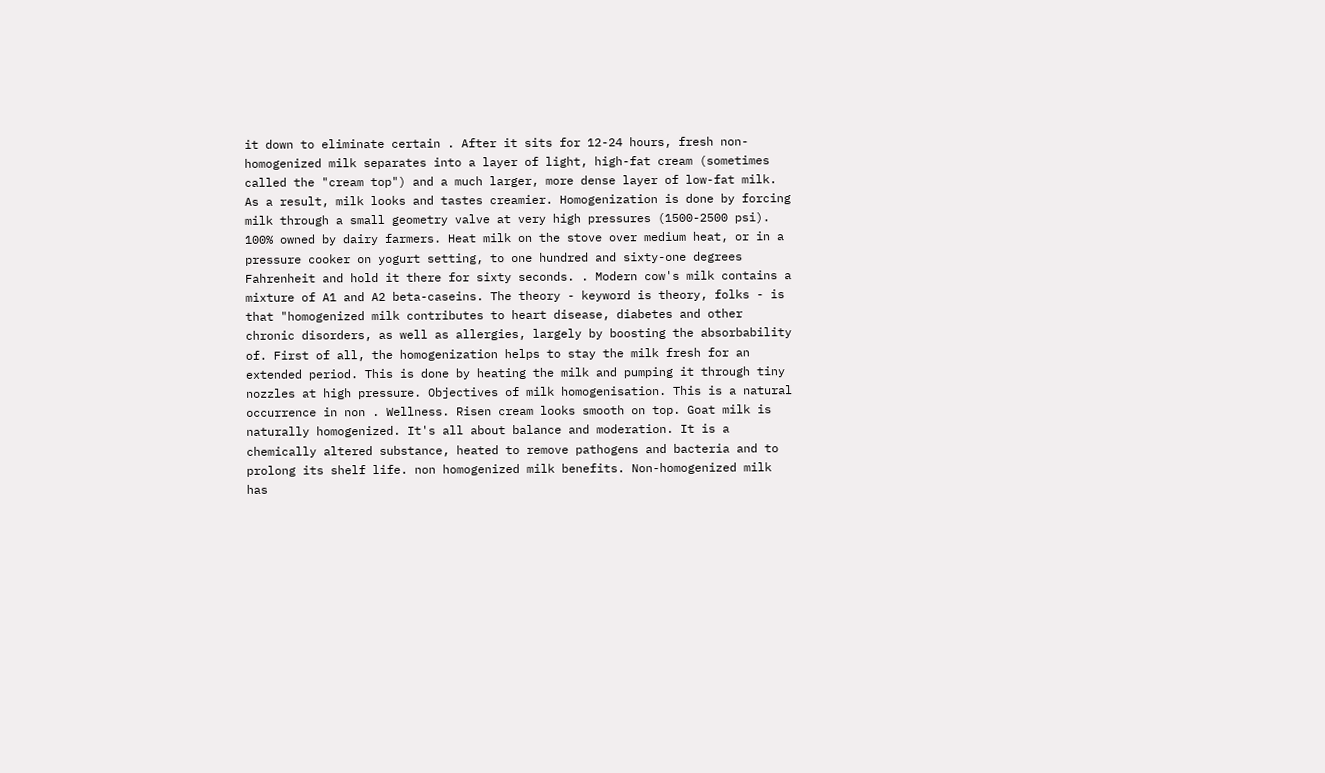it down to eliminate certain . After it sits for 12-24 hours, fresh non-homogenized milk separates into a layer of light, high-fat cream (sometimes called the "cream top") and a much larger, more dense layer of low-fat milk. As a result, milk looks and tastes creamier. Homogenization is done by forcing milk through a small geometry valve at very high pressures (1500-2500 psi). 100% owned by dairy farmers. Heat milk on the stove over medium heat, or in a pressure cooker on yogurt setting, to one hundred and sixty-one degrees Fahrenheit and hold it there for sixty seconds. . Modern cow's milk contains a mixture of A1 and A2 beta-caseins. The theory - keyword is theory, folks - is that "homogenized milk contributes to heart disease, diabetes and other chronic disorders, as well as allergies, largely by boosting the absorbability of. First of all, the homogenization helps to stay the milk fresh for an extended period. This is done by heating the milk and pumping it through tiny nozzles at high pressure. Objectives of milk homogenisation. This is a natural occurrence in non . Wellness. Risen cream looks smooth on top. Goat milk is naturally homogenized. It's all about balance and moderation. It is a chemically altered substance, heated to remove pathogens and bacteria and to prolong its shelf life. non homogenized milk benefits. Non-homogenized milk has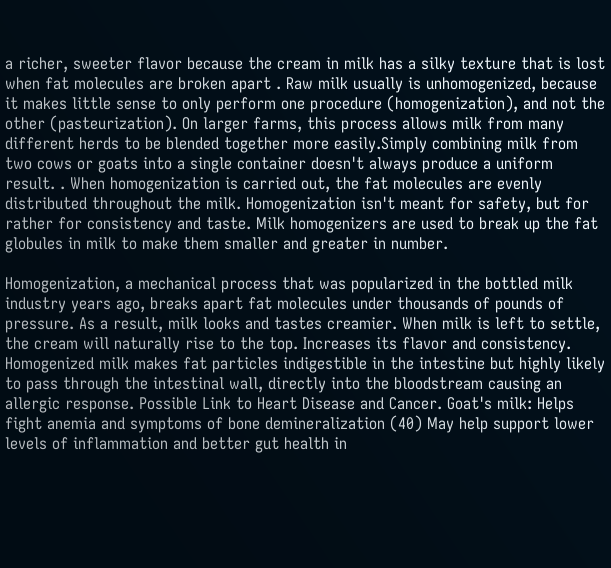a richer, sweeter flavor because the cream in milk has a silky texture that is lost when fat molecules are broken apart . Raw milk usually is unhomogenized, because it makes little sense to only perform one procedure (homogenization), and not the other (pasteurization). On larger farms, this process allows milk from many different herds to be blended together more easily.Simply combining milk from two cows or goats into a single container doesn't always produce a uniform result. . When homogenization is carried out, the fat molecules are evenly distributed throughout the milk. Homogenization isn't meant for safety, but for rather for consistency and taste. Milk homogenizers are used to break up the fat globules in milk to make them smaller and greater in number.

Homogenization, a mechanical process that was popularized in the bottled milk industry years ago, breaks apart fat molecules under thousands of pounds of pressure. As a result, milk looks and tastes creamier. When milk is left to settle, the cream will naturally rise to the top. Increases its flavor and consistency. Homogenized milk makes fat particles indigestible in the intestine but highly likely to pass through the intestinal wall, directly into the bloodstream causing an allergic response. Possible Link to Heart Disease and Cancer. Goat's milk: Helps fight anemia and symptoms of bone demineralization (40) May help support lower levels of inflammation and better gut health in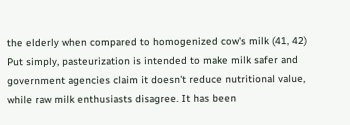the elderly when compared to homogenized cow's milk (41, 42) Put simply, pasteurization is intended to make milk safer and government agencies claim it doesn't reduce nutritional value, while raw milk enthusiasts disagree. It has been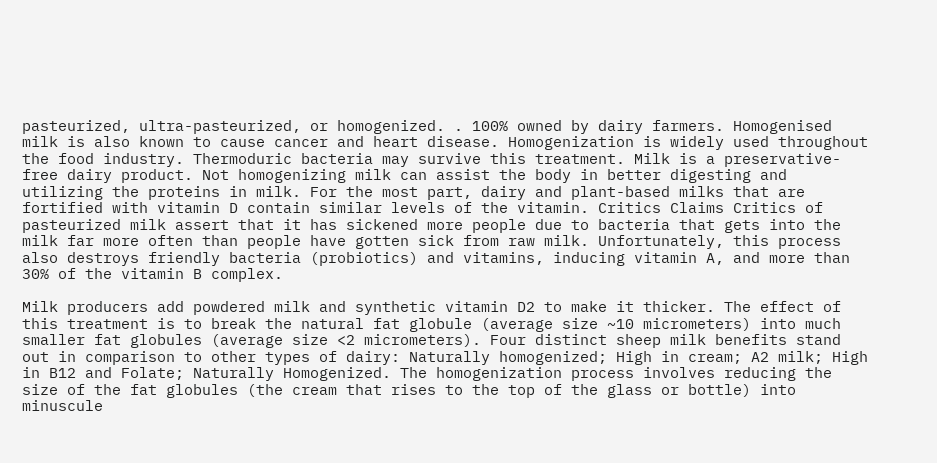pasteurized, ultra-pasteurized, or homogenized. . 100% owned by dairy farmers. Homogenised milk is also known to cause cancer and heart disease. Homogenization is widely used throughout the food industry. Thermoduric bacteria may survive this treatment. Milk is a preservative-free dairy product. Not homogenizing milk can assist the body in better digesting and utilizing the proteins in milk. For the most part, dairy and plant-based milks that are fortified with vitamin D contain similar levels of the vitamin. Critics Claims Critics of pasteurized milk assert that it has sickened more people due to bacteria that gets into the milk far more often than people have gotten sick from raw milk. Unfortunately, this process also destroys friendly bacteria (probiotics) and vitamins, inducing vitamin A, and more than 30% of the vitamin B complex.

Milk producers add powdered milk and synthetic vitamin D2 to make it thicker. The effect of this treatment is to break the natural fat globule (average size ~10 micrometers) into much smaller fat globules (average size <2 micrometers). Four distinct sheep milk benefits stand out in comparison to other types of dairy: Naturally homogenized; High in cream; A2 milk; High in B12 and Folate; Naturally Homogenized. The homogenization process involves reducing the size of the fat globules (the cream that rises to the top of the glass or bottle) into minuscule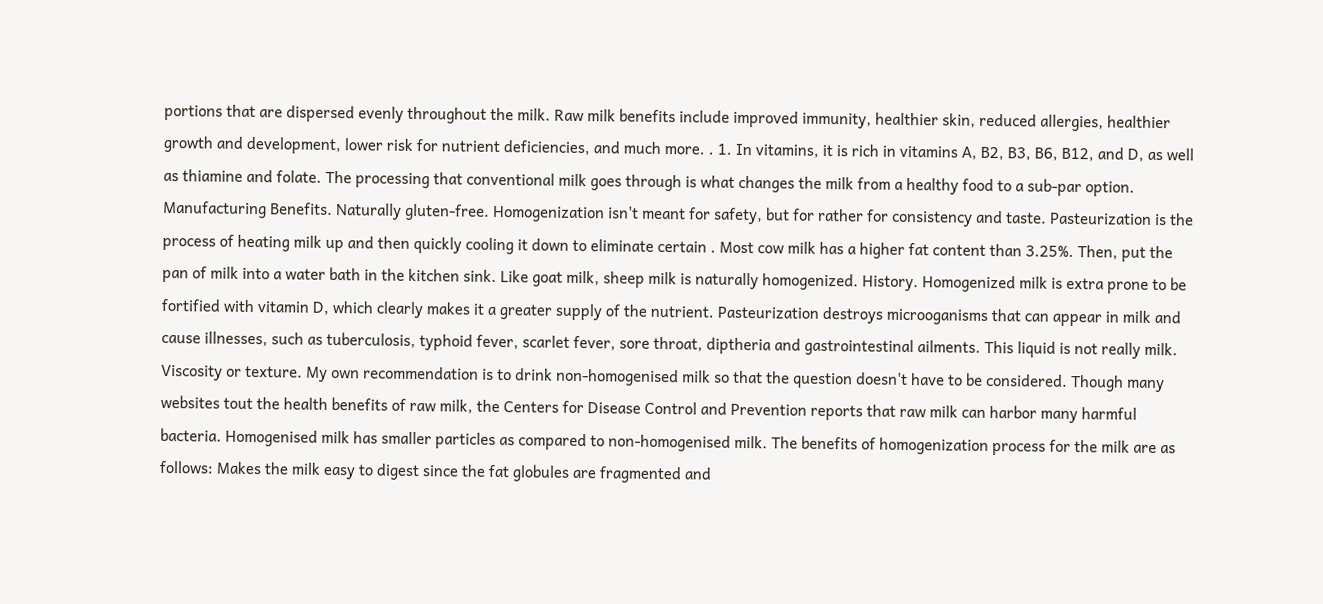portions that are dispersed evenly throughout the milk. Raw milk benefits include improved immunity, healthier skin, reduced allergies, healthier growth and development, lower risk for nutrient deficiencies, and much more. . 1. In vitamins, it is rich in vitamins A, B2, B3, B6, B12, and D, as well as thiamine and folate. The processing that conventional milk goes through is what changes the milk from a healthy food to a sub-par option. Manufacturing Benefits. Naturally gluten-free. Homogenization isn't meant for safety, but for rather for consistency and taste. Pasteurization is the process of heating milk up and then quickly cooling it down to eliminate certain . Most cow milk has a higher fat content than 3.25%. Then, put the pan of milk into a water bath in the kitchen sink. Like goat milk, sheep milk is naturally homogenized. History. Homogenized milk is extra prone to be fortified with vitamin D, which clearly makes it a greater supply of the nutrient. Pasteurization destroys microoganisms that can appear in milk and cause illnesses, such as tuberculosis, typhoid fever, scarlet fever, sore throat, diptheria and gastrointestinal ailments. This liquid is not really milk. Viscosity or texture. My own recommendation is to drink non-homogenised milk so that the question doesn't have to be considered. Though many websites tout the health benefits of raw milk, the Centers for Disease Control and Prevention reports that raw milk can harbor many harmful bacteria. Homogenised milk has smaller particles as compared to non-homogenised milk. The benefits of homogenization process for the milk are as follows: Makes the milk easy to digest since the fat globules are fragmented and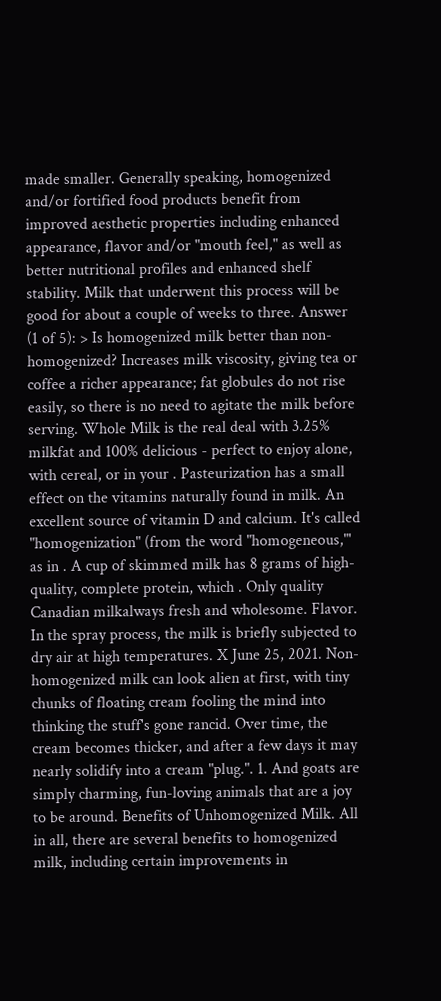made smaller. Generally speaking, homogenized and/or fortified food products benefit from improved aesthetic properties including enhanced appearance, flavor and/or "mouth feel," as well as better nutritional profiles and enhanced shelf stability. Milk that underwent this process will be good for about a couple of weeks to three. Answer (1 of 5): > Is homogenized milk better than non-homogenized? Increases milk viscosity, giving tea or coffee a richer appearance; fat globules do not rise easily, so there is no need to agitate the milk before serving. Whole Milk is the real deal with 3.25% milkfat and 100% delicious - perfect to enjoy alone, with cereal, or in your . Pasteurization has a small effect on the vitamins naturally found in milk. An excellent source of vitamin D and calcium. It's called "homogenization" (from the word "homogeneous,"' as in . A cup of skimmed milk has 8 grams of high-quality, complete protein, which . Only quality Canadian milkalways fresh and wholesome. Flavor. In the spray process, the milk is briefly subjected to dry air at high temperatures. X June 25, 2021. Non-homogenized milk can look alien at first, with tiny chunks of floating cream fooling the mind into thinking the stuff's gone rancid. Over time, the cream becomes thicker, and after a few days it may nearly solidify into a cream "plug.". 1. And goats are simply charming, fun-loving animals that are a joy to be around. Benefits of Unhomogenized Milk. All in all, there are several benefits to homogenized milk, including certain improvements in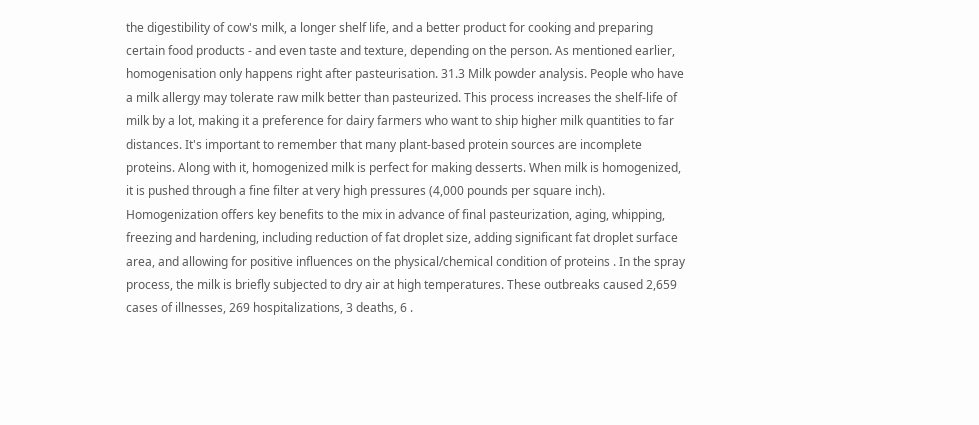the digestibility of cow's milk, a longer shelf life, and a better product for cooking and preparing certain food products - and even taste and texture, depending on the person. As mentioned earlier, homogenisation only happens right after pasteurisation. 31.3 Milk powder analysis. People who have a milk allergy may tolerate raw milk better than pasteurized. This process increases the shelf-life of milk by a lot, making it a preference for dairy farmers who want to ship higher milk quantities to far distances. It's important to remember that many plant-based protein sources are incomplete proteins. Along with it, homogenized milk is perfect for making desserts. When milk is homogenized, it is pushed through a fine filter at very high pressures (4,000 pounds per square inch). Homogenization offers key benefits to the mix in advance of final pasteurization, aging, whipping, freezing and hardening, including reduction of fat droplet size, adding significant fat droplet surface area, and allowing for positive influences on the physical/chemical condition of proteins . In the spray process, the milk is briefly subjected to dry air at high temperatures. These outbreaks caused 2,659 cases of illnesses, 269 hospitalizations, 3 deaths, 6 .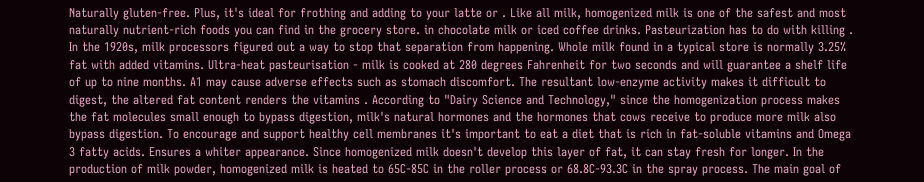Naturally gluten-free. Plus, it's ideal for frothing and adding to your latte or . Like all milk, homogenized milk is one of the safest and most naturally nutrient-rich foods you can find in the grocery store. in chocolate milk or iced coffee drinks. Pasteurization has to do with killing . In the 1920s, milk processors figured out a way to stop that separation from happening. Whole milk found in a typical store is normally 3.25% fat with added vitamins. Ultra-heat pasteurisation - milk is cooked at 280 degrees Fahrenheit for two seconds and will guarantee a shelf life of up to nine months. A1 may cause adverse effects such as stomach discomfort. The resultant low-enzyme activity makes it difficult to digest, the altered fat content renders the vitamins . According to "Dairy Science and Technology," since the homogenization process makes the fat molecules small enough to bypass digestion, milk's natural hormones and the hormones that cows receive to produce more milk also bypass digestion. To encourage and support healthy cell membranes it's important to eat a diet that is rich in fat-soluble vitamins and Omega 3 fatty acids. Ensures a whiter appearance. Since homogenized milk doesn't develop this layer of fat, it can stay fresh for longer. In the production of milk powder, homogenized milk is heated to 65C-85C in the roller process or 68.8C-93.3C in the spray process. The main goal of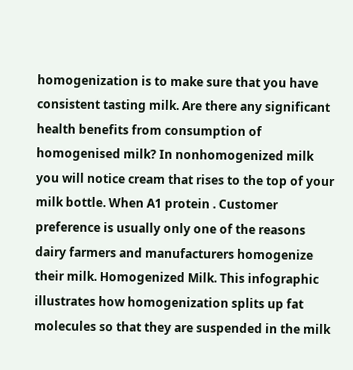homogenization is to make sure that you have consistent tasting milk. Are there any significant health benefits from consumption of homogenised milk? In nonhomogenized milk you will notice cream that rises to the top of your milk bottle. When A1 protein . Customer preference is usually only one of the reasons dairy farmers and manufacturers homogenize their milk. Homogenized Milk. This infographic illustrates how homogenization splits up fat molecules so that they are suspended in the milk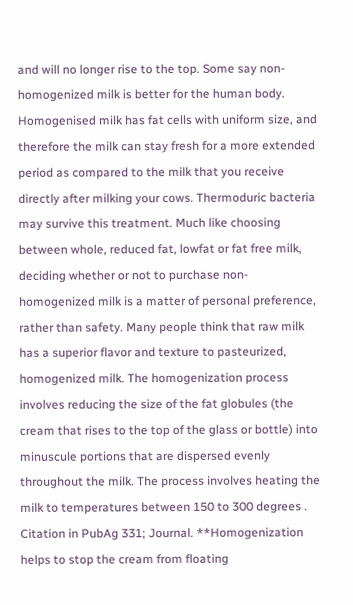and will no longer rise to the top. Some say non-homogenized milk is better for the human body. Homogenised milk has fat cells with uniform size, and therefore the milk can stay fresh for a more extended period as compared to the milk that you receive directly after milking your cows. Thermoduric bacteria may survive this treatment. Much like choosing between whole, reduced fat, lowfat or fat free milk, deciding whether or not to purchase non-homogenized milk is a matter of personal preference, rather than safety. Many people think that raw milk has a superior flavor and texture to pasteurized, homogenized milk. The homogenization process involves reducing the size of the fat globules (the cream that rises to the top of the glass or bottle) into minuscule portions that are dispersed evenly throughout the milk. The process involves heating the milk to temperatures between 150 to 300 degrees . Citation in PubAg 331; Journal. **Homogenization helps to stop the cream from floating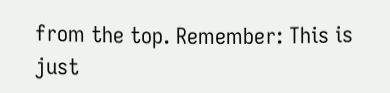from the top. Remember: This is just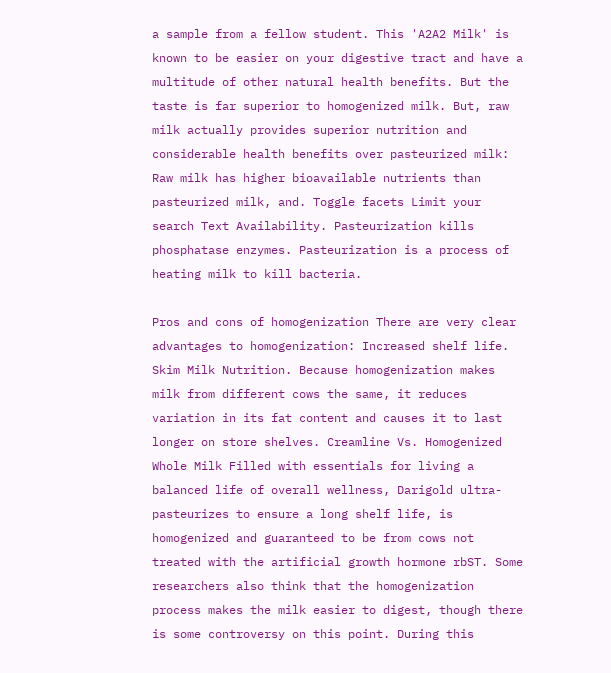a sample from a fellow student. This 'A2A2 Milk' is known to be easier on your digestive tract and have a multitude of other natural health benefits. But the taste is far superior to homogenized milk. But, raw milk actually provides superior nutrition and considerable health benefits over pasteurized milk: Raw milk has higher bioavailable nutrients than pasteurized milk, and. Toggle facets Limit your search Text Availability. Pasteurization kills phosphatase enzymes. Pasteurization is a process of heating milk to kill bacteria.

Pros and cons of homogenization There are very clear advantages to homogenization: Increased shelf life. Skim Milk Nutrition. Because homogenization makes milk from different cows the same, it reduces variation in its fat content and causes it to last longer on store shelves. Creamline Vs. Homogenized Whole Milk Filled with essentials for living a balanced life of overall wellness, Darigold ultra-pasteurizes to ensure a long shelf life, is homogenized and guaranteed to be from cows not treated with the artificial growth hormone rbST. Some researchers also think that the homogenization process makes the milk easier to digest, though there is some controversy on this point. During this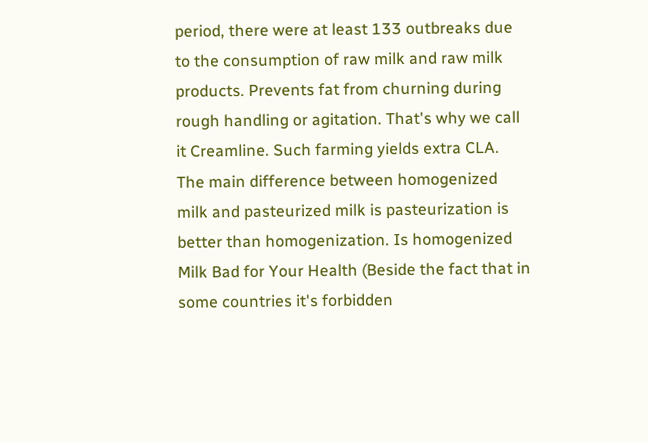period, there were at least 133 outbreaks due to the consumption of raw milk and raw milk products. Prevents fat from churning during rough handling or agitation. That's why we call it Creamline. Such farming yields extra CLA. The main difference between homogenized milk and pasteurized milk is pasteurization is better than homogenization. Is homogenized Milk Bad for Your Health (Beside the fact that in some countries it's forbidden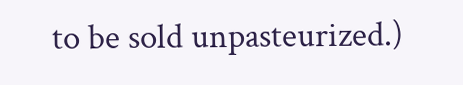to be sold unpasteurized.)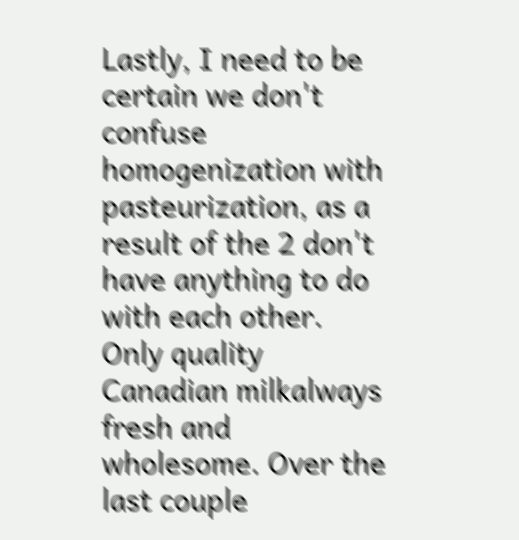Lastly, I need to be certain we don't confuse homogenization with pasteurization, as a result of the 2 don't have anything to do with each other. Only quality Canadian milkalways fresh and wholesome. Over the last couple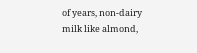of years, non-dairy milk like almond,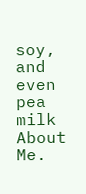soy, and even pea milk About Me.